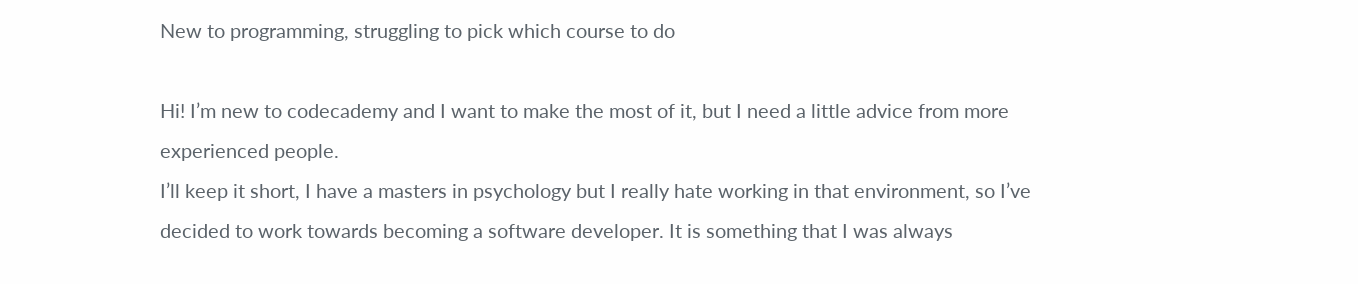New to programming, struggling to pick which course to do

Hi! I’m new to codecademy and I want to make the most of it, but I need a little advice from more experienced people.
I’ll keep it short, I have a masters in psychology but I really hate working in that environment, so I’ve decided to work towards becoming a software developer. It is something that I was always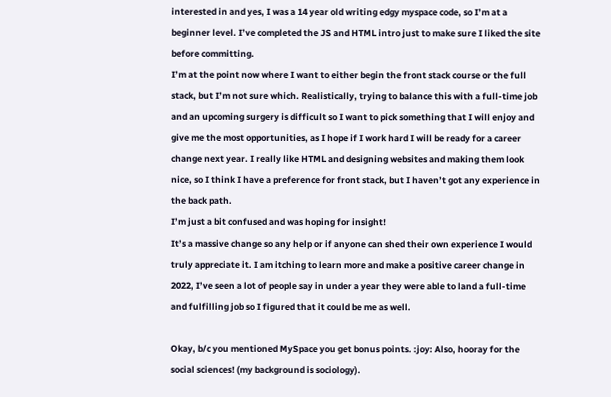interested in and yes, I was a 14 year old writing edgy myspace code, so I’m at a beginner level. I’ve completed the JS and HTML intro just to make sure I liked the site before committing.
I’m at the point now where I want to either begin the front stack course or the full stack, but I’m not sure which. Realistically, trying to balance this with a full-time job and an upcoming surgery is difficult so I want to pick something that I will enjoy and give me the most opportunities, as I hope if I work hard I will be ready for a career change next year. I really like HTML and designing websites and making them look nice, so I think I have a preference for front stack, but I haven’t got any experience in the back path.
I’m just a bit confused and was hoping for insight!
It’s a massive change so any help or if anyone can shed their own experience I would truly appreciate it. I am itching to learn more and make a positive career change in 2022, I’ve seen a lot of people say in under a year they were able to land a full-time and fulfilling job so I figured that it could be me as well.

Okay, b/c you mentioned MySpace you get bonus points. :joy: Also, hooray for the social sciences! (my background is sociology).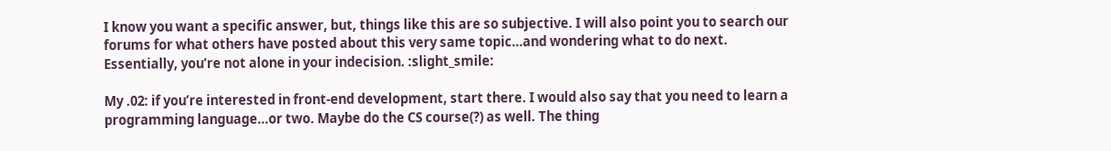I know you want a specific answer, but, things like this are so subjective. I will also point you to search our forums for what others have posted about this very same topic…and wondering what to do next. Essentially, you’re not alone in your indecision. :slight_smile:

My .02: if you’re interested in front-end development, start there. I would also say that you need to learn a programming language…or two. Maybe do the CS course(?) as well. The thing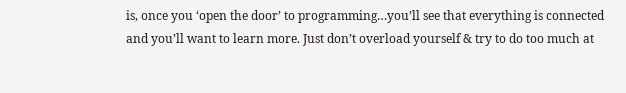is, once you ‘open the door’ to programming…you’ll see that everything is connected and you’ll want to learn more. Just don’t overload yourself & try to do too much at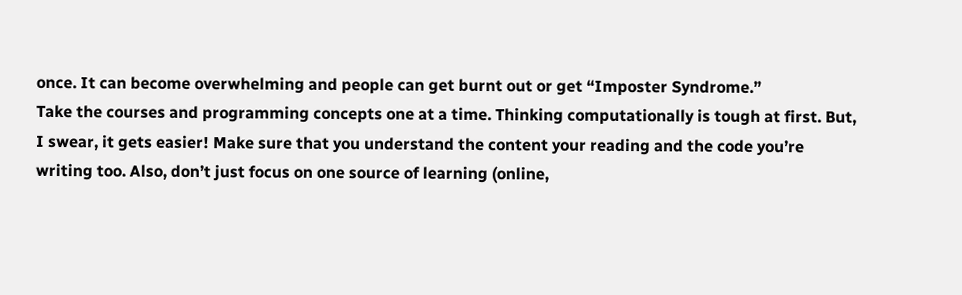once. It can become overwhelming and people can get burnt out or get “Imposter Syndrome.”
Take the courses and programming concepts one at a time. Thinking computationally is tough at first. But, I swear, it gets easier! Make sure that you understand the content your reading and the code you’re writing too. Also, don’t just focus on one source of learning (online,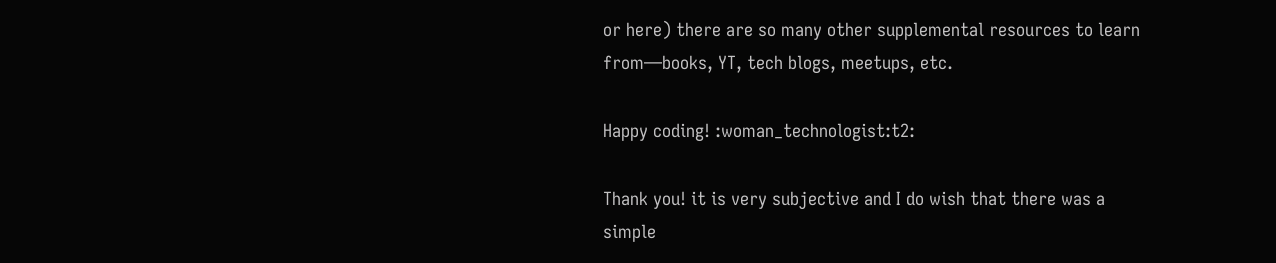or here) there are so many other supplemental resources to learn from—books, YT, tech blogs, meetups, etc.

Happy coding! :woman_technologist:t2:

Thank you! it is very subjective and I do wish that there was a simple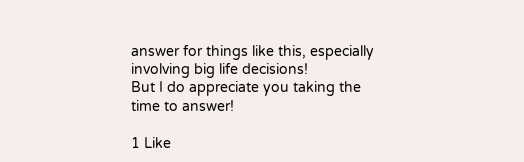answer for things like this, especially involving big life decisions!
But I do appreciate you taking the time to answer!

1 Like